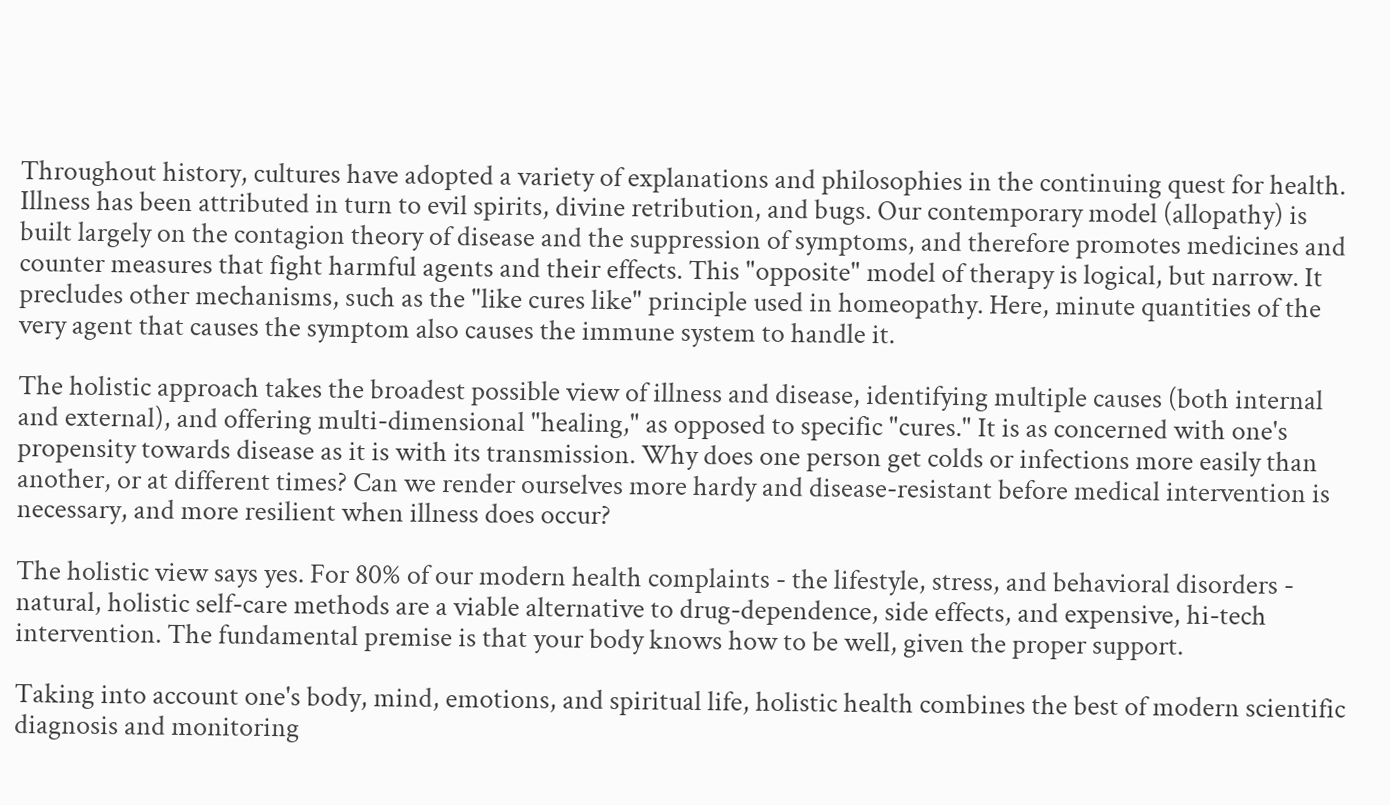Throughout history, cultures have adopted a variety of explanations and philosophies in the continuing quest for health. Illness has been attributed in turn to evil spirits, divine retribution, and bugs. Our contemporary model (allopathy) is built largely on the contagion theory of disease and the suppression of symptoms, and therefore promotes medicines and counter measures that fight harmful agents and their effects. This "opposite" model of therapy is logical, but narrow. It precludes other mechanisms, such as the "like cures like" principle used in homeopathy. Here, minute quantities of the very agent that causes the symptom also causes the immune system to handle it.

The holistic approach takes the broadest possible view of illness and disease, identifying multiple causes (both internal and external), and offering multi-dimensional "healing," as opposed to specific "cures." It is as concerned with one's propensity towards disease as it is with its transmission. Why does one person get colds or infections more easily than another, or at different times? Can we render ourselves more hardy and disease-resistant before medical intervention is necessary, and more resilient when illness does occur?

The holistic view says yes. For 80% of our modern health complaints - the lifestyle, stress, and behavioral disorders - natural, holistic self-care methods are a viable alternative to drug-dependence, side effects, and expensive, hi-tech intervention. The fundamental premise is that your body knows how to be well, given the proper support.

Taking into account one's body, mind, emotions, and spiritual life, holistic health combines the best of modern scientific diagnosis and monitoring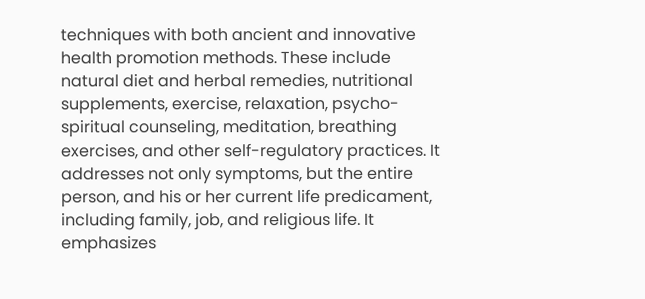techniques with both ancient and innovative health promotion methods. These include natural diet and herbal remedies, nutritional supplements, exercise, relaxation, psycho-spiritual counseling, meditation, breathing exercises, and other self-regulatory practices. It addresses not only symptoms, but the entire person, and his or her current life predicament, including family, job, and religious life. It emphasizes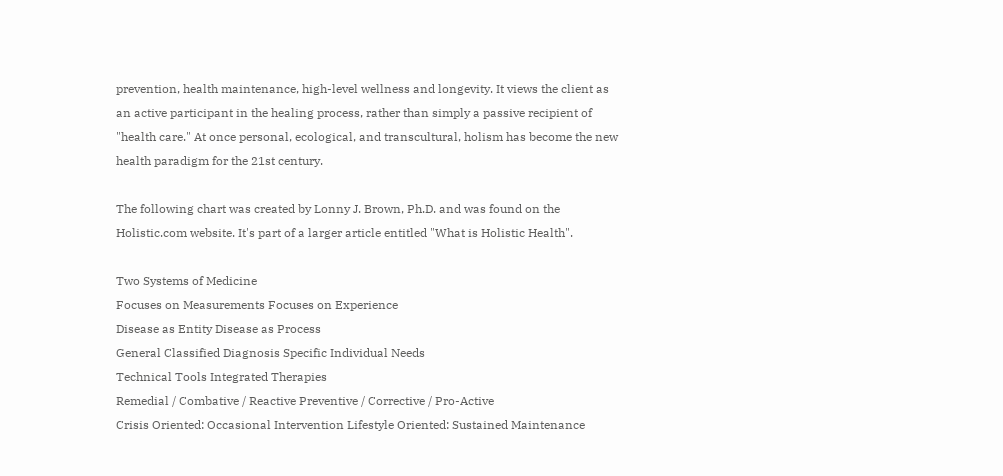prevention, health maintenance, high-level wellness and longevity. It views the client as an active participant in the healing process, rather than simply a passive recipient of "health care." At once personal, ecological, and transcultural, holism has become the new health paradigm for the 21st century.

The following chart was created by Lonny J. Brown, Ph.D. and was found on the Holistic.com website. It's part of a larger article entitled "What is Holistic Health".

Two Systems of Medicine
Focuses on Measurements Focuses on Experience
Disease as Entity Disease as Process
General Classified Diagnosis Specific Individual Needs
Technical Tools Integrated Therapies
Remedial / Combative / Reactive Preventive / Corrective / Pro-Active
Crisis Oriented: Occasional Intervention Lifestyle Oriented: Sustained Maintenance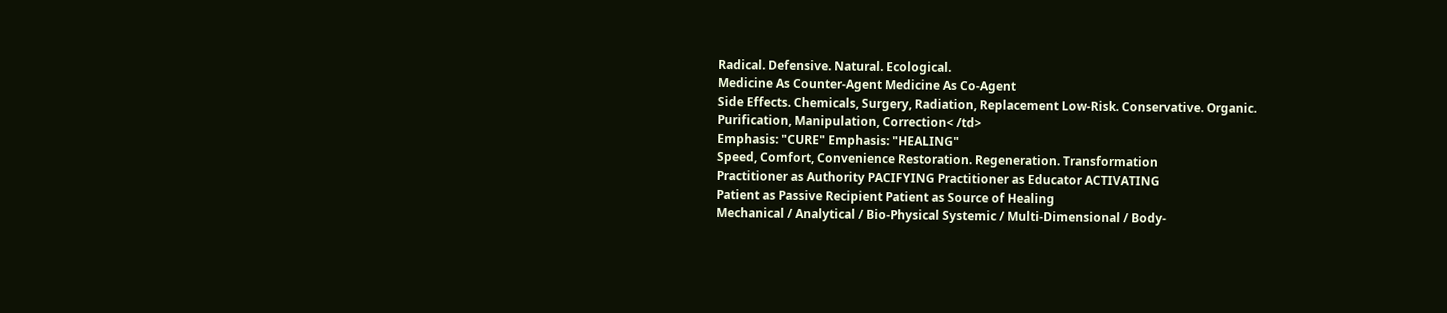Radical. Defensive. Natural. Ecological.
Medicine As Counter-Agent Medicine As Co-Agent
Side Effects. Chemicals, Surgery, Radiation, Replacement Low-Risk. Conservative. Organic. Purification, Manipulation, Correction< /td>
Emphasis: "CURE" Emphasis: "HEALING"
Speed, Comfort, Convenience Restoration. Regeneration. Transformation
Practitioner as Authority PACIFYING Practitioner as Educator ACTIVATING
Patient as Passive Recipient Patient as Source of Healing
Mechanical / Analytical / Bio-Physical Systemic / Multi-Dimensional / Body-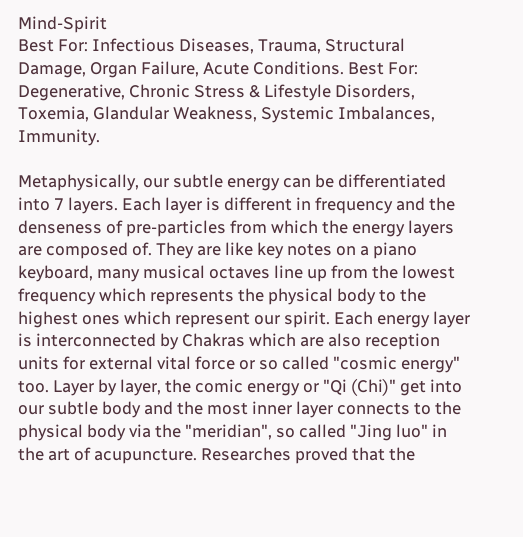Mind-Spirit
Best For: Infectious Diseases, Trauma, Structural Damage, Organ Failure, Acute Conditions. Best For: Degenerative, Chronic Stress & Lifestyle Disorders, Toxemia, Glandular Weakness, Systemic Imbalances, Immunity.

Metaphysically, our subtle energy can be differentiated into 7 layers. Each layer is different in frequency and the denseness of pre-particles from which the energy layers are composed of. They are like key notes on a piano keyboard, many musical octaves line up from the lowest frequency which represents the physical body to the highest ones which represent our spirit. Each energy layer is interconnected by Chakras which are also reception units for external vital force or so called "cosmic energy" too. Layer by layer, the comic energy or "Qi (Chi)" get into our subtle body and the most inner layer connects to the physical body via the "meridian", so called "Jing luo" in the art of acupuncture. Researches proved that the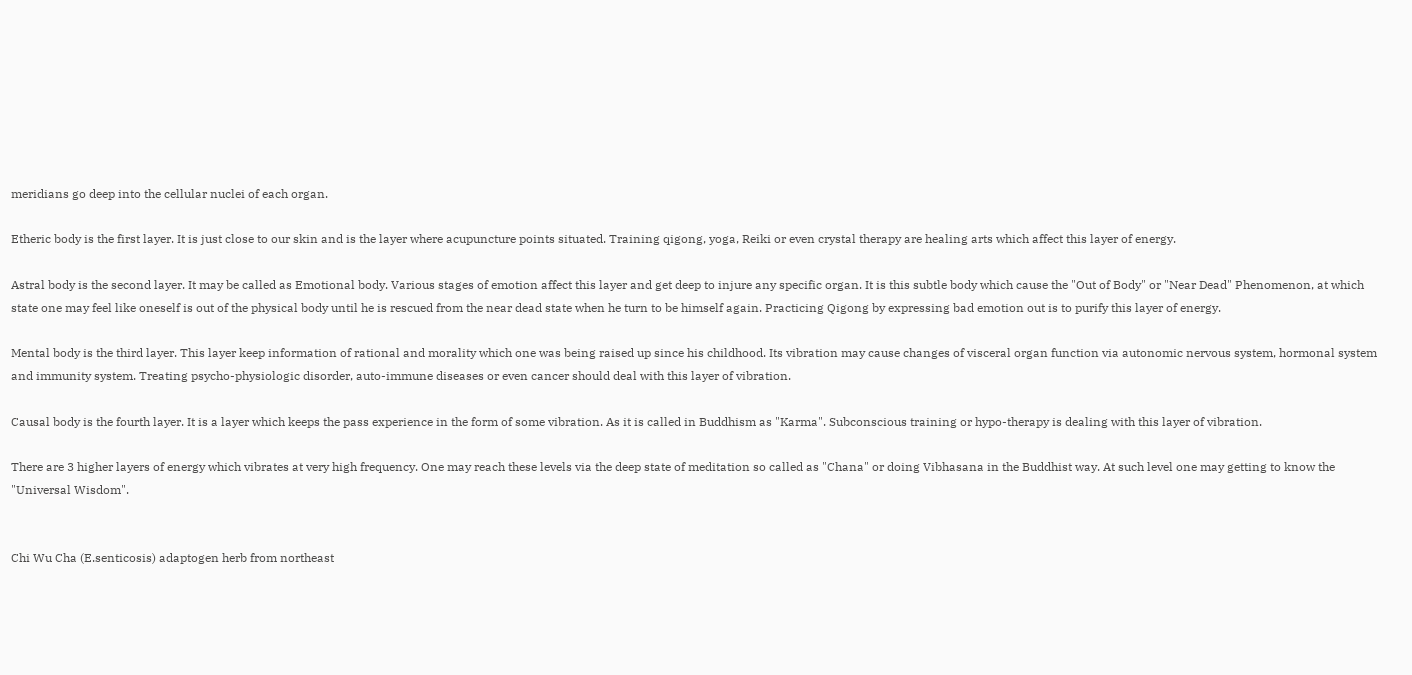meridians go deep into the cellular nuclei of each organ.

Etheric body is the first layer. It is just close to our skin and is the layer where acupuncture points situated. Training qigong, yoga, Reiki or even crystal therapy are healing arts which affect this layer of energy.

Astral body is the second layer. It may be called as Emotional body. Various stages of emotion affect this layer and get deep to injure any specific organ. It is this subtle body which cause the "Out of Body" or "Near Dead" Phenomenon, at which state one may feel like oneself is out of the physical body until he is rescued from the near dead state when he turn to be himself again. Practicing Qigong by expressing bad emotion out is to purify this layer of energy.

Mental body is the third layer. This layer keep information of rational and morality which one was being raised up since his childhood. Its vibration may cause changes of visceral organ function via autonomic nervous system, hormonal system and immunity system. Treating psycho-physiologic disorder, auto-immune diseases or even cancer should deal with this layer of vibration.

Causal body is the fourth layer. It is a layer which keeps the pass experience in the form of some vibration. As it is called in Buddhism as "Karma". Subconscious training or hypo-therapy is dealing with this layer of vibration.

There are 3 higher layers of energy which vibrates at very high frequency. One may reach these levels via the deep state of meditation so called as "Chana" or doing Vibhasana in the Buddhist way. At such level one may getting to know the "Universal Wisdom".


Chi Wu Cha (E.senticosis) adaptogen herb from northeast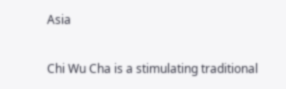Asia

Chi Wu Cha is a stimulating traditional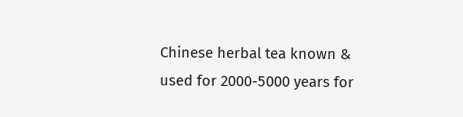Chinese herbal tea known & used for 2000-5000 years for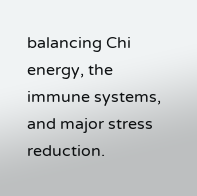balancing Chi energy, the immune systems, and major stress reduction.